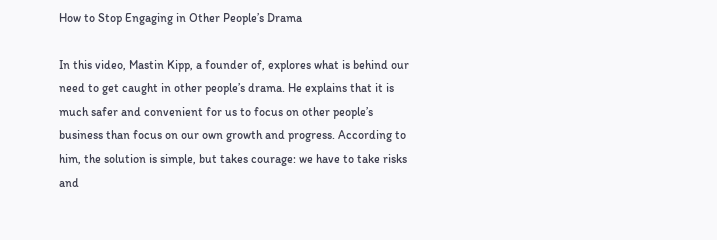How to Stop Engaging in Other People’s Drama

In this video, Mastin Kipp, a founder of, explores what is behind our need to get caught in other people’s drama. He explains that it is much safer and convenient for us to focus on other people’s business than focus on our own growth and progress. According to him, the solution is simple, but takes courage: we have to take risks and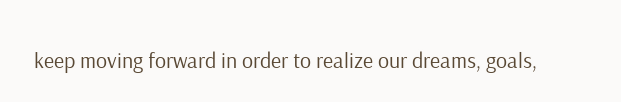keep moving forward in order to realize our dreams, goals,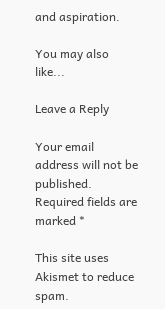and aspiration.

You may also like...

Leave a Reply

Your email address will not be published. Required fields are marked *

This site uses Akismet to reduce spam.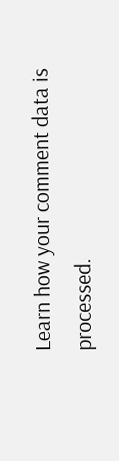Learn how your comment data is processed.